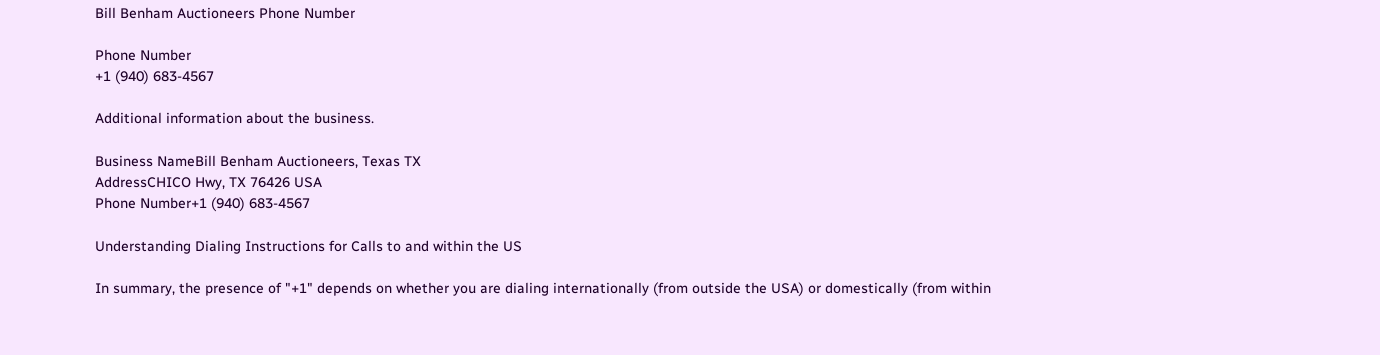Bill Benham Auctioneers Phone Number

Phone Number
+1 (940) 683-4567

Additional information about the business.

Business NameBill Benham Auctioneers, Texas TX
AddressCHICO Hwy, TX 76426 USA
Phone Number+1 (940) 683-4567

Understanding Dialing Instructions for Calls to and within the US

In summary, the presence of "+1" depends on whether you are dialing internationally (from outside the USA) or domestically (from within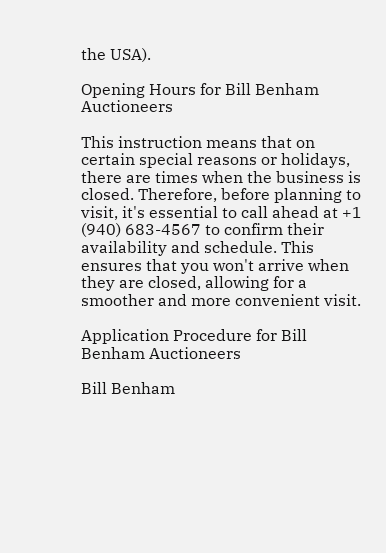the USA).

Opening Hours for Bill Benham Auctioneers

This instruction means that on certain special reasons or holidays, there are times when the business is closed. Therefore, before planning to visit, it's essential to call ahead at +1 (940) 683-4567 to confirm their availability and schedule. This ensures that you won't arrive when they are closed, allowing for a smoother and more convenient visit.

Application Procedure for Bill Benham Auctioneers

Bill Benham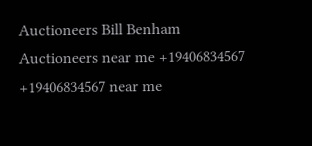Auctioneers Bill Benham Auctioneers near me +19406834567 +19406834567 near me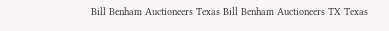Bill Benham Auctioneers Texas Bill Benham Auctioneers TX Texas